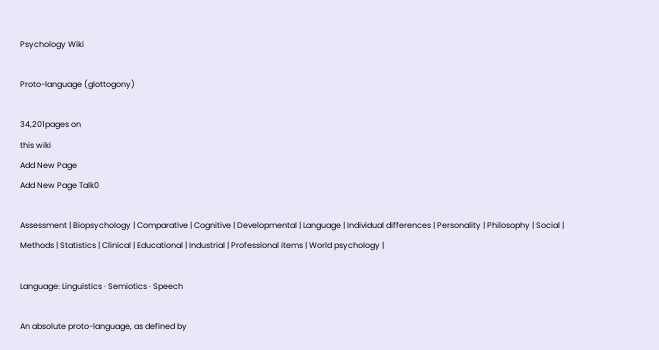Psychology Wiki

Proto-language (glottogony)

34,201pages on
this wiki
Add New Page
Add New Page Talk0

Assessment | Biopsychology | Comparative | Cognitive | Developmental | Language | Individual differences | Personality | Philosophy | Social |
Methods | Statistics | Clinical | Educational | Industrial | Professional items | World psychology |

Language: Linguistics · Semiotics · Speech

An absolute proto-language, as defined by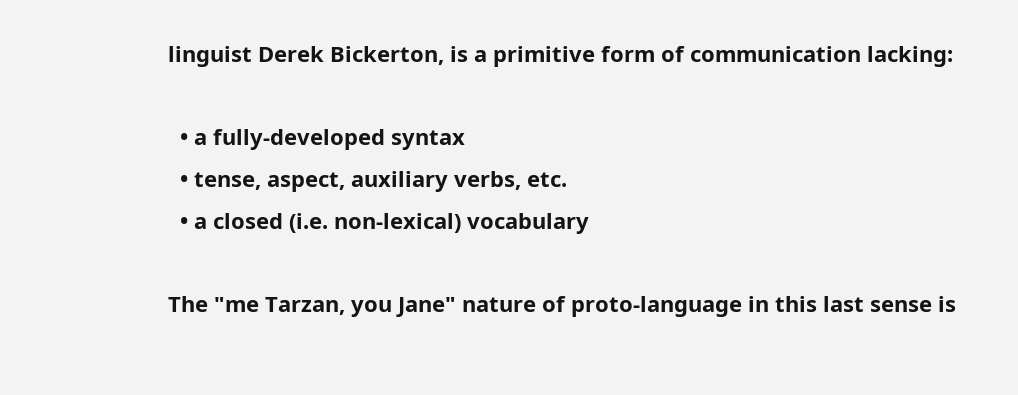linguist Derek Bickerton, is a primitive form of communication lacking:

  • a fully-developed syntax
  • tense, aspect, auxiliary verbs, etc.
  • a closed (i.e. non-lexical) vocabulary

The "me Tarzan, you Jane" nature of proto-language in this last sense is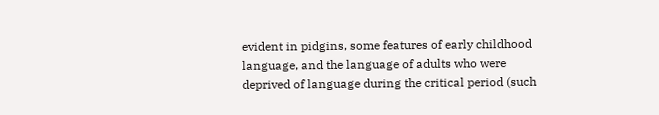evident in pidgins, some features of early childhood language, and the language of adults who were deprived of language during the critical period (such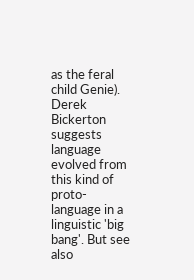as the feral child Genie). Derek Bickerton suggests language evolved from this kind of proto-language in a linguistic 'big bang'. But see also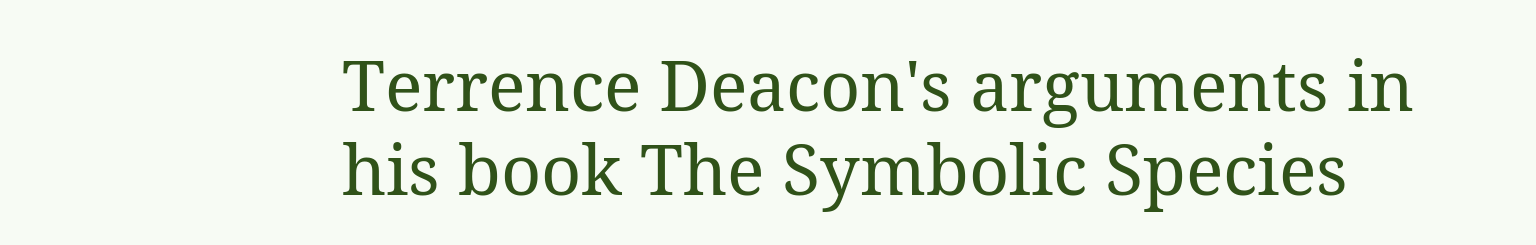Terrence Deacon's arguments in his book The Symbolic Species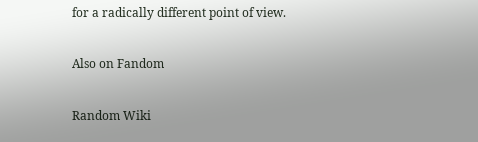for a radically different point of view.

Also on Fandom

Random Wiki